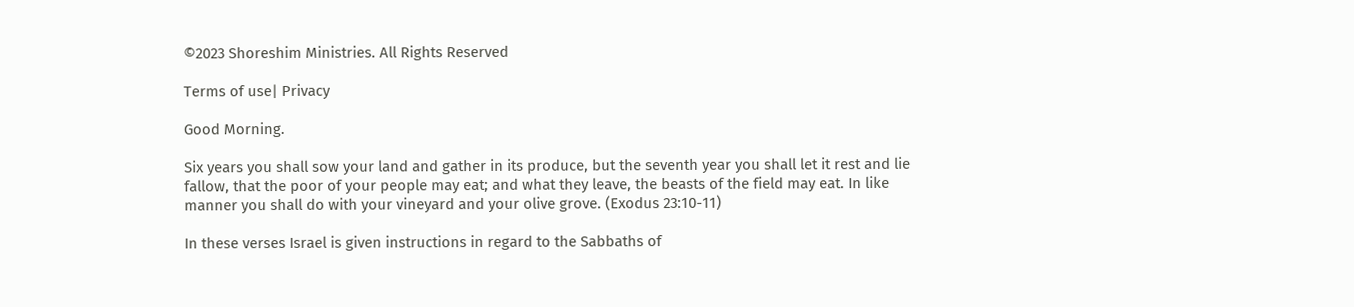©2023 Shoreshim Ministries. All Rights Reserved

Terms of use| Privacy

Good Morning.

Six years you shall sow your land and gather in its produce, but the seventh year you shall let it rest and lie fallow, that the poor of your people may eat; and what they leave, the beasts of the field may eat. In like manner you shall do with your vineyard and your olive grove. (Exodus 23:10-11)

In these verses Israel is given instructions in regard to the Sabbaths of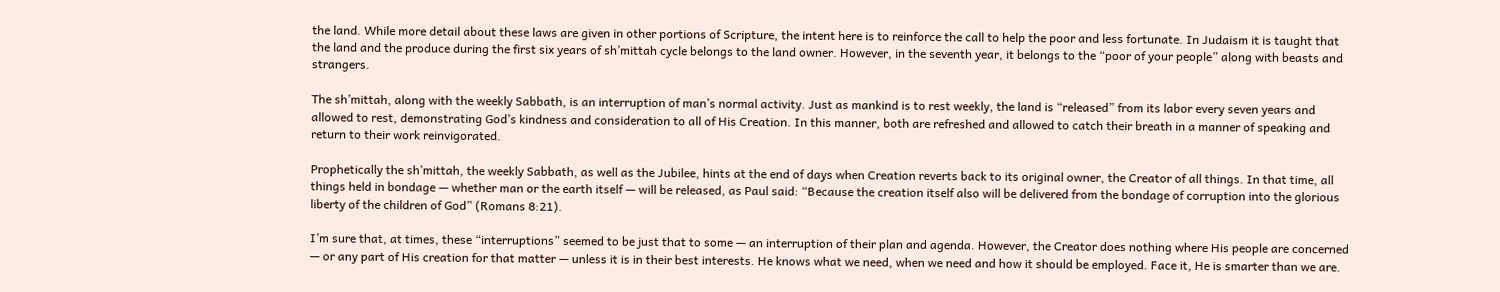the land. While more detail about these laws are given in other portions of Scripture, the intent here is to reinforce the call to help the poor and less fortunate. In Judaism it is taught that the land and the produce during the first six years of sh’mittah cycle belongs to the land owner. However, in the seventh year, it belongs to the “poor of your people” along with beasts and strangers.

The sh’mittah, along with the weekly Sabbath, is an interruption of man’s normal activity. Just as mankind is to rest weekly, the land is “released” from its labor every seven years and allowed to rest, demonstrating God’s kindness and consideration to all of His Creation. In this manner, both are refreshed and allowed to catch their breath in a manner of speaking and return to their work reinvigorated.

Prophetically the sh’mittah, the weekly Sabbath, as well as the Jubilee, hints at the end of days when Creation reverts back to its original owner, the Creator of all things. In that time, all things held in bondage — whether man or the earth itself — will be released, as Paul said: “Because the creation itself also will be delivered from the bondage of corruption into the glorious liberty of the children of God” (Romans 8:21).

I’m sure that, at times, these “interruptions” seemed to be just that to some — an interruption of their plan and agenda. However, the Creator does nothing where His people are concerned — or any part of His creation for that matter — unless it is in their best interests. He knows what we need, when we need and how it should be employed. Face it, He is smarter than we are.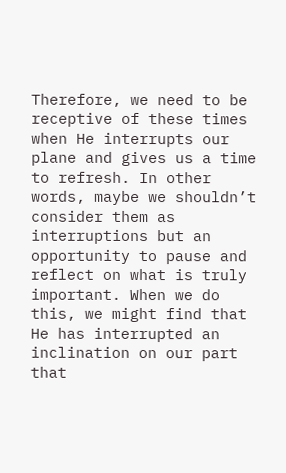Therefore, we need to be receptive of these times when He interrupts our plane and gives us a time to refresh. In other words, maybe we shouldn’t consider them as interruptions but an opportunity to pause and reflect on what is truly important. When we do this, we might find that He has interrupted an inclination on our part that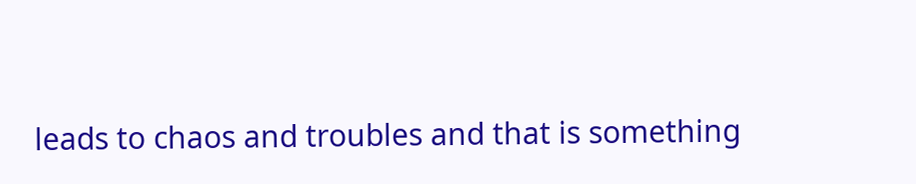leads to chaos and troubles and that is something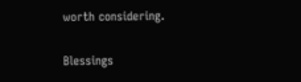worth considering.

Blessings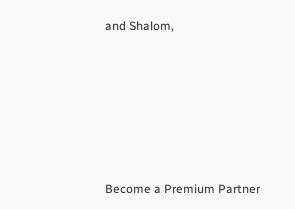and Shalom,







Become a Premium Partner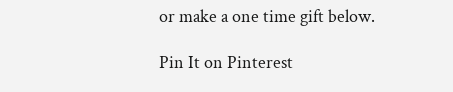or make a one time gift below.

Pin It on Pinterest